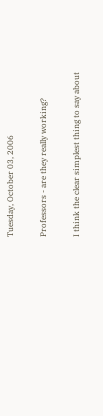Tuesday, October 03, 2006

Professors - are they really working?

I think the clear simplest thing to say about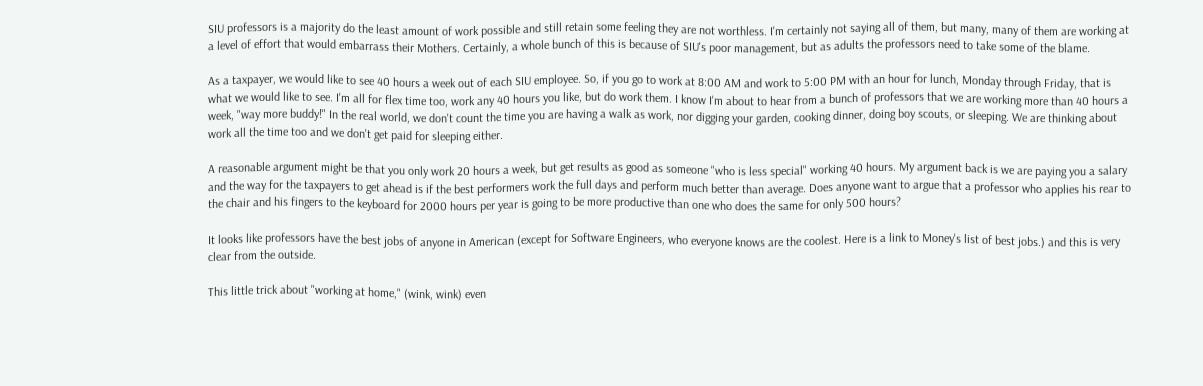SIU professors is a majority do the least amount of work possible and still retain some feeling they are not worthless. I'm certainly not saying all of them, but many, many of them are working at a level of effort that would embarrass their Mothers. Certainly, a whole bunch of this is because of SIU's poor management, but as adults the professors need to take some of the blame.

As a taxpayer, we would like to see 40 hours a week out of each SIU employee. So, if you go to work at 8:00 AM and work to 5:00 PM with an hour for lunch, Monday through Friday, that is what we would like to see. I'm all for flex time too, work any 40 hours you like, but do work them. I know I'm about to hear from a bunch of professors that we are working more than 40 hours a week, "way more buddy!" In the real world, we don't count the time you are having a walk as work, nor digging your garden, cooking dinner, doing boy scouts, or sleeping. We are thinking about work all the time too and we don't get paid for sleeping either.

A reasonable argument might be that you only work 20 hours a week, but get results as good as someone "who is less special" working 40 hours. My argument back is we are paying you a salary and the way for the taxpayers to get ahead is if the best performers work the full days and perform much better than average. Does anyone want to argue that a professor who applies his rear to the chair and his fingers to the keyboard for 2000 hours per year is going to be more productive than one who does the same for only 500 hours?

It looks like professors have the best jobs of anyone in American (except for Software Engineers, who everyone knows are the coolest. Here is a link to Money's list of best jobs.) and this is very clear from the outside.

This little trick about "working at home," (wink, wink) even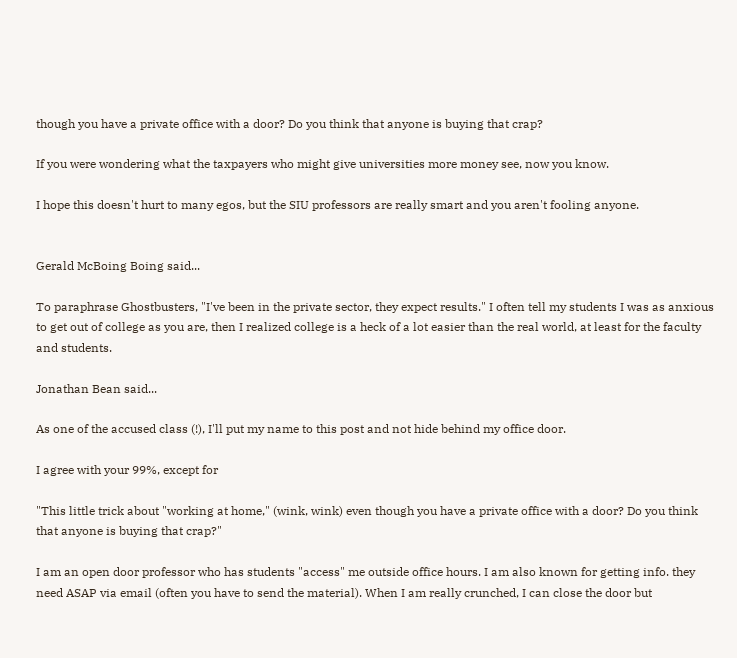though you have a private office with a door? Do you think that anyone is buying that crap?

If you were wondering what the taxpayers who might give universities more money see, now you know.

I hope this doesn't hurt to many egos, but the SIU professors are really smart and you aren't fooling anyone.


Gerald McBoing Boing said...

To paraphrase Ghostbusters, "I've been in the private sector, they expect results." I often tell my students I was as anxious to get out of college as you are, then I realized college is a heck of a lot easier than the real world, at least for the faculty and students.

Jonathan Bean said...

As one of the accused class (!), I'll put my name to this post and not hide behind my office door.

I agree with your 99%, except for

"This little trick about "working at home," (wink, wink) even though you have a private office with a door? Do you think that anyone is buying that crap?"

I am an open door professor who has students "access" me outside office hours. I am also known for getting info. they need ASAP via email (often you have to send the material). When I am really crunched, I can close the door but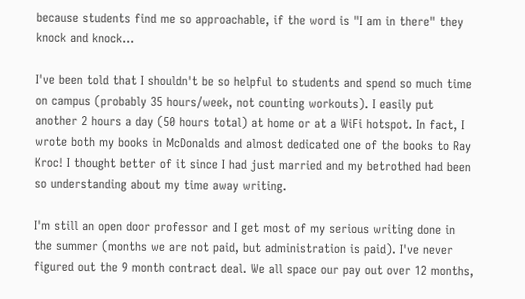because students find me so approachable, if the word is "I am in there" they knock and knock...

I've been told that I shouldn't be so helpful to students and spend so much time on campus (probably 35 hours/week, not counting workouts). I easily put another 2 hours a day (50 hours total) at home or at a WiFi hotspot. In fact, I wrote both my books in McDonalds and almost dedicated one of the books to Ray Kroc! I thought better of it since I had just married and my betrothed had been so understanding about my time away writing.

I'm still an open door professor and I get most of my serious writing done in the summer (months we are not paid, but administration is paid). I've never figured out the 9 month contract deal. We all space our pay out over 12 months,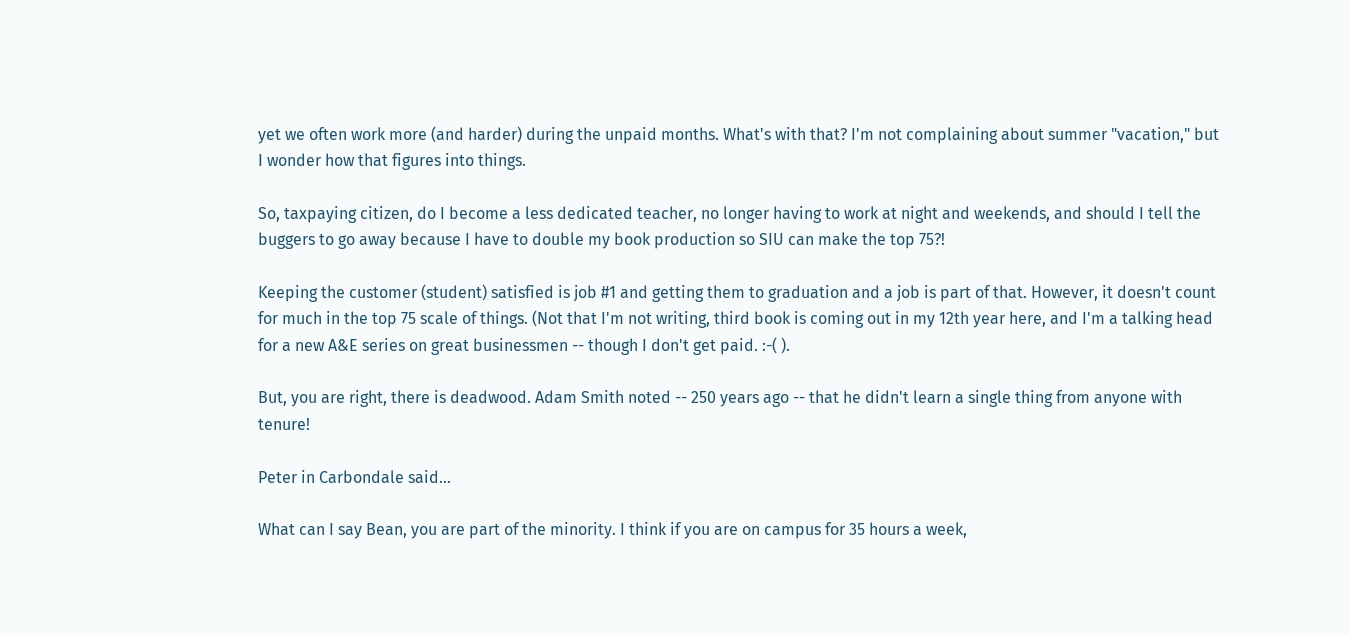yet we often work more (and harder) during the unpaid months. What's with that? I'm not complaining about summer "vacation," but I wonder how that figures into things.

So, taxpaying citizen, do I become a less dedicated teacher, no longer having to work at night and weekends, and should I tell the buggers to go away because I have to double my book production so SIU can make the top 75?!

Keeping the customer (student) satisfied is job #1 and getting them to graduation and a job is part of that. However, it doesn't count for much in the top 75 scale of things. (Not that I'm not writing, third book is coming out in my 12th year here, and I'm a talking head for a new A&E series on great businessmen -- though I don't get paid. :-( ).

But, you are right, there is deadwood. Adam Smith noted -- 250 years ago -- that he didn't learn a single thing from anyone with tenure!

Peter in Carbondale said...

What can I say Bean, you are part of the minority. I think if you are on campus for 35 hours a week,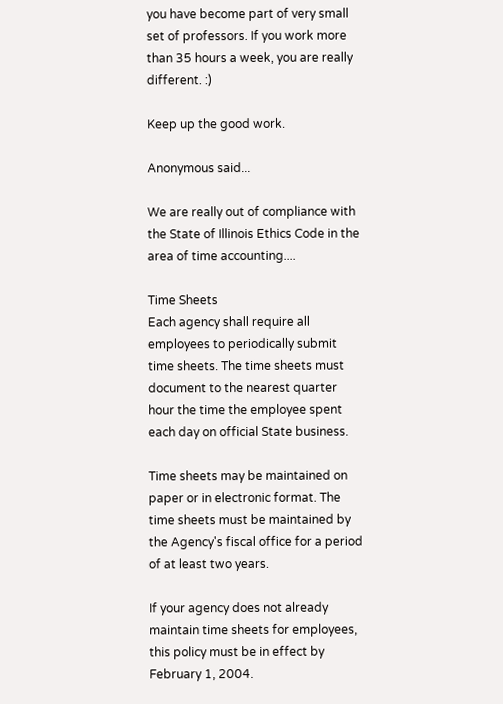you have become part of very small set of professors. If you work more than 35 hours a week, you are really different. :)

Keep up the good work.

Anonymous said...

We are really out of compliance with the State of Illinois Ethics Code in the area of time accounting....

Time Sheets
Each agency shall require all employees to periodically submit time sheets. The time sheets must document to the nearest quarter hour the time the employee spent each day on official State business.

Time sheets may be maintained on paper or in electronic format. The time sheets must be maintained by the Agency's fiscal office for a period of at least two years.

If your agency does not already maintain time sheets for employees, this policy must be in effect by February 1, 2004.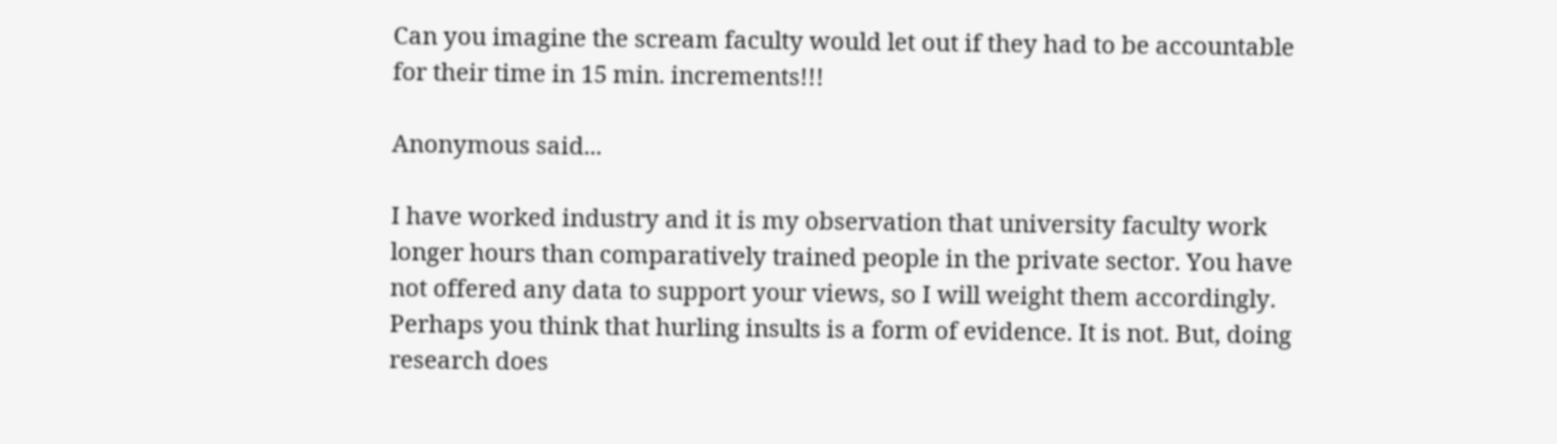Can you imagine the scream faculty would let out if they had to be accountable for their time in 15 min. increments!!!

Anonymous said...

I have worked industry and it is my observation that university faculty work longer hours than comparatively trained people in the private sector. You have not offered any data to support your views, so I will weight them accordingly. Perhaps you think that hurling insults is a form of evidence. It is not. But, doing research does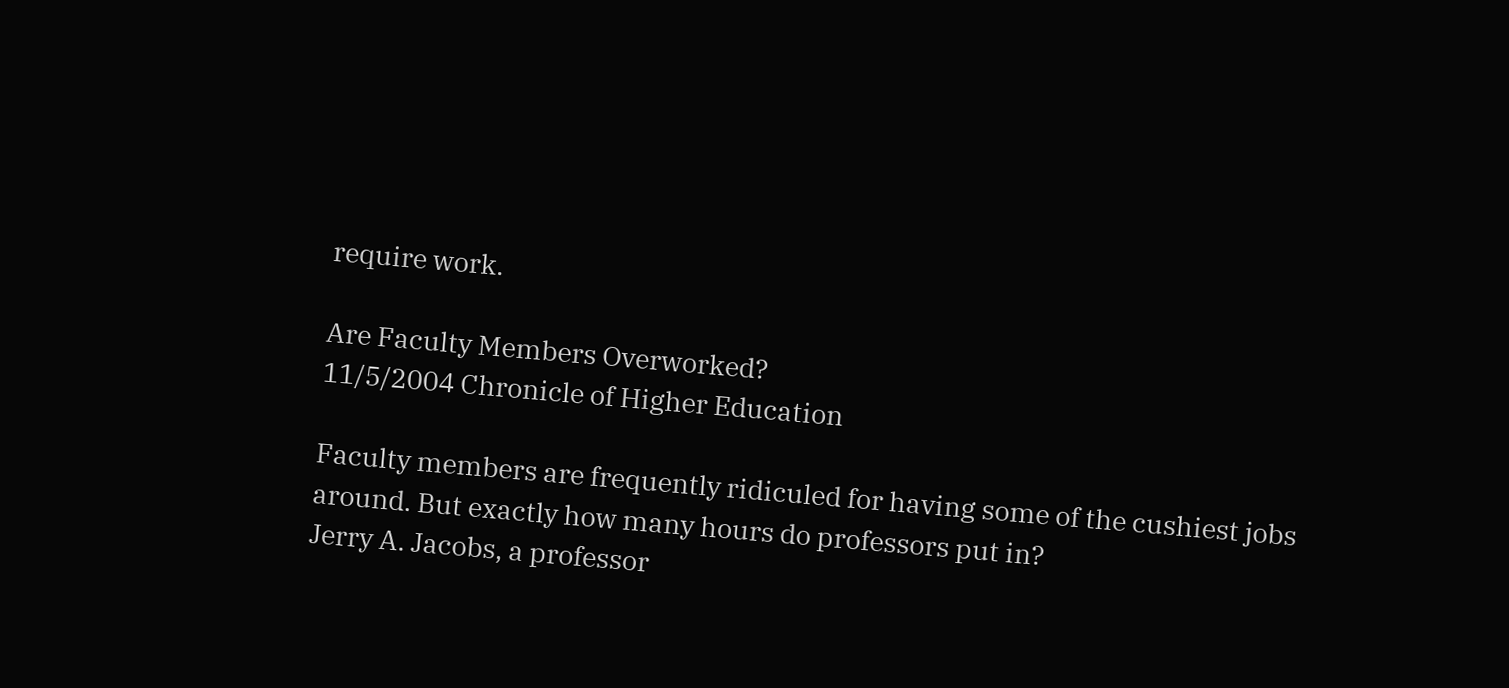require work.

Are Faculty Members Overworked?
11/5/2004 Chronicle of Higher Education

Faculty members are frequently ridiculed for having some of the cushiest jobs around. But exactly how many hours do professors put in?
Jerry A. Jacobs, a professor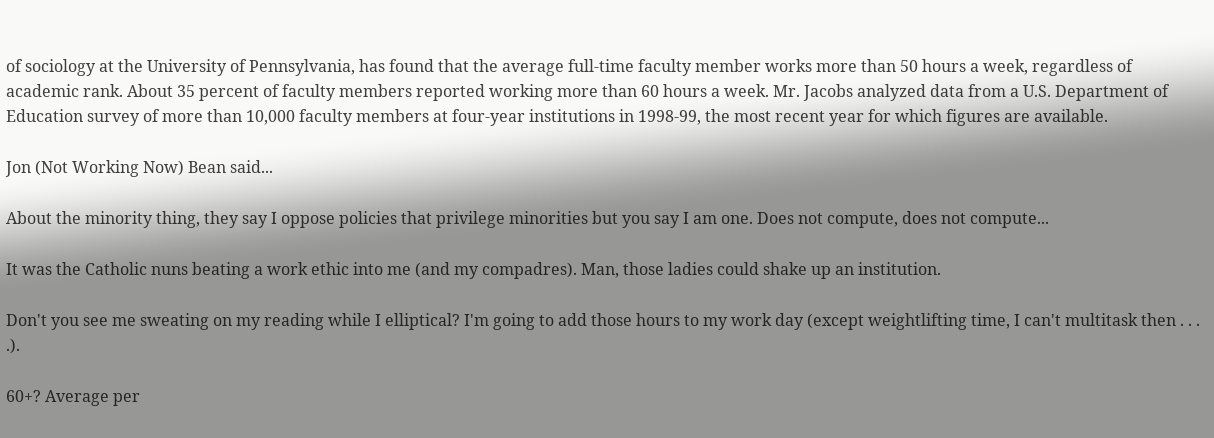of sociology at the University of Pennsylvania, has found that the average full-time faculty member works more than 50 hours a week, regardless of academic rank. About 35 percent of faculty members reported working more than 60 hours a week. Mr. Jacobs analyzed data from a U.S. Department of Education survey of more than 10,000 faculty members at four-year institutions in 1998-99, the most recent year for which figures are available.

Jon (Not Working Now) Bean said...

About the minority thing, they say I oppose policies that privilege minorities but you say I am one. Does not compute, does not compute...

It was the Catholic nuns beating a work ethic into me (and my compadres). Man, those ladies could shake up an institution.

Don't you see me sweating on my reading while I elliptical? I'm going to add those hours to my work day (except weightlifting time, I can't multitask then . . . .).

60+? Average per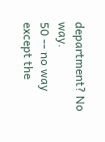department? No way.
50 -- no way except the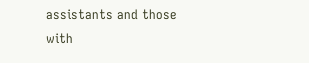assistants and those with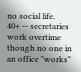no social life.
40+ -- secretaries work overtime though no one in an office "works"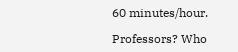60 minutes/hour.

Professors? Who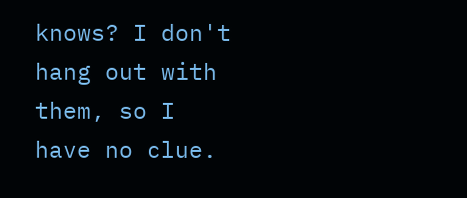knows? I don't hang out with them, so I have no clue.